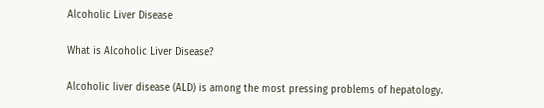Alcoholic Liver Disease

What is Alcoholic Liver Disease?

Alcoholic liver disease (ALD) is among the most pressing problems of hepatology.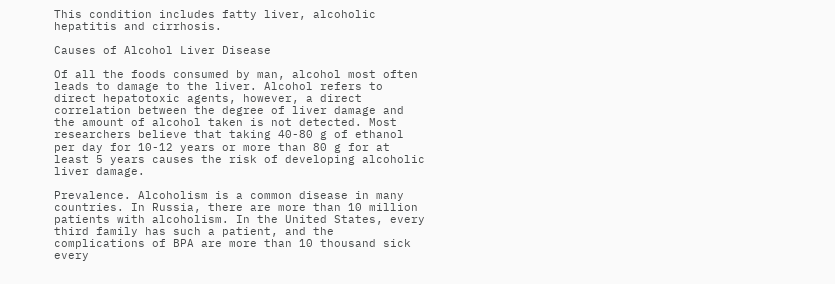This condition includes fatty liver, alcoholic hepatitis and cirrhosis.

Causes of Alcohol Liver Disease

Of all the foods consumed by man, alcohol most often leads to damage to the liver. Alcohol refers to direct hepatotoxic agents, however, a direct correlation between the degree of liver damage and the amount of alcohol taken is not detected. Most researchers believe that taking 40-80 g of ethanol per day for 10-12 years or more than 80 g for at least 5 years causes the risk of developing alcoholic liver damage.

Prevalence. Alcoholism is a common disease in many countries. In Russia, there are more than 10 million patients with alcoholism. In the United States, every third family has such a patient, and the complications of BPA are more than 10 thousand sick every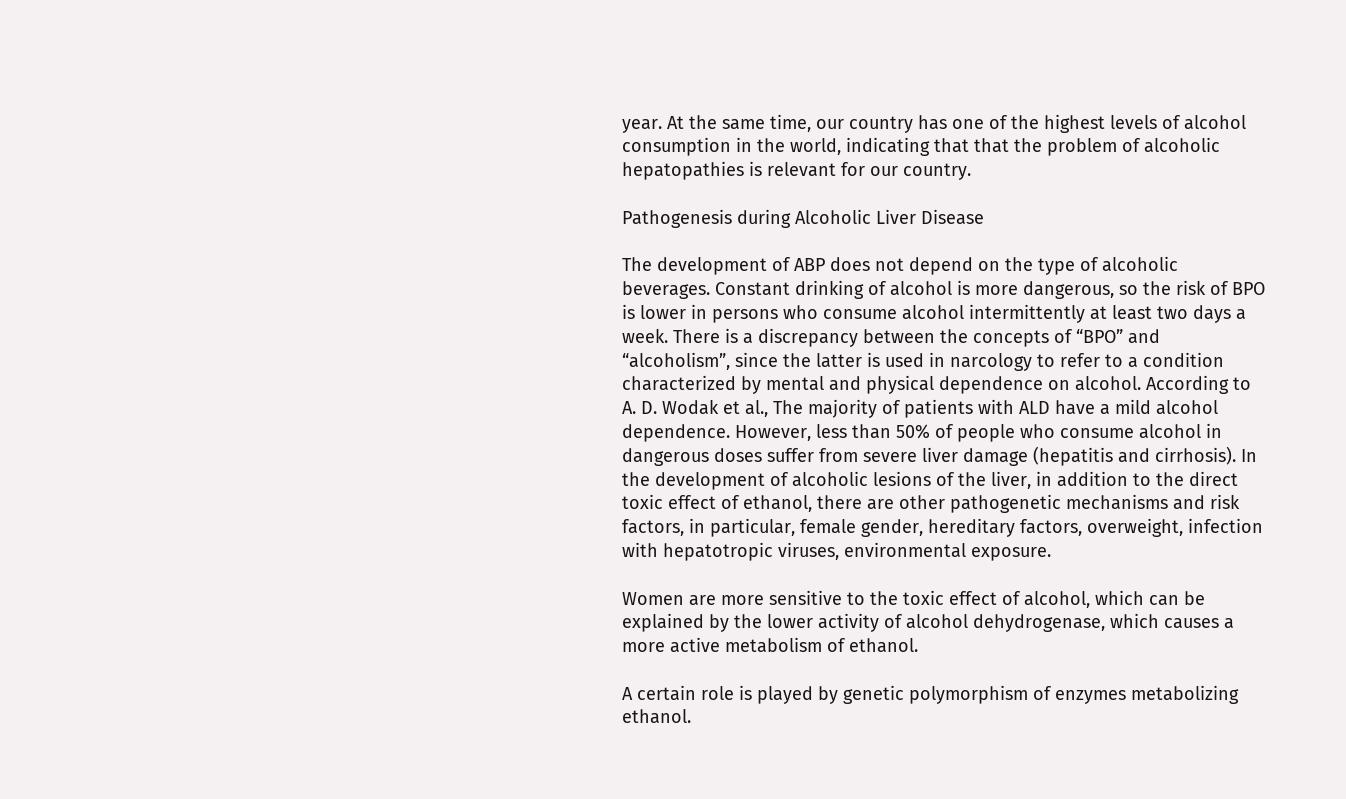year. At the same time, our country has one of the highest levels of alcohol consumption in the world, indicating that that the problem of alcoholic hepatopathies is relevant for our country.

Pathogenesis during Alcoholic Liver Disease

The development of ABP does not depend on the type of alcoholic beverages. Constant drinking of alcohol is more dangerous, so the risk of BPO is lower in persons who consume alcohol intermittently at least two days a week. There is a discrepancy between the concepts of “BPO” and “alcoholism”, since the latter is used in narcology to refer to a condition characterized by mental and physical dependence on alcohol. According to A. D. Wodak et al., The majority of patients with ALD have a mild alcohol dependence. However, less than 50% of people who consume alcohol in dangerous doses suffer from severe liver damage (hepatitis and cirrhosis). In the development of alcoholic lesions of the liver, in addition to the direct toxic effect of ethanol, there are other pathogenetic mechanisms and risk factors, in particular, female gender, hereditary factors, overweight, infection with hepatotropic viruses, environmental exposure.

Women are more sensitive to the toxic effect of alcohol, which can be explained by the lower activity of alcohol dehydrogenase, which causes a more active metabolism of ethanol.

A certain role is played by genetic polymorphism of enzymes metabolizing ethanol.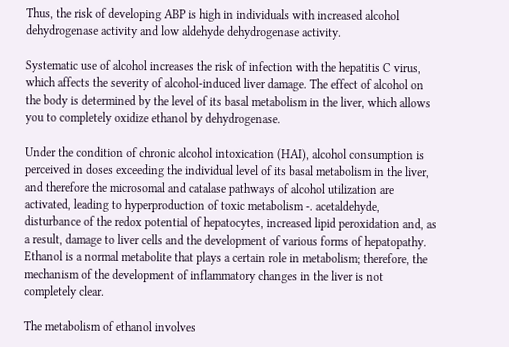Thus, the risk of developing ABP is high in individuals with increased alcohol dehydrogenase activity and low aldehyde dehydrogenase activity.

Systematic use of alcohol increases the risk of infection with the hepatitis C virus, which affects the severity of alcohol-induced liver damage. The effect of alcohol on the body is determined by the level of its basal metabolism in the liver, which allows you to completely oxidize ethanol by dehydrogenase.

Under the condition of chronic alcohol intoxication (HAI), alcohol consumption is perceived in doses exceeding the individual level of its basal metabolism in the liver, and therefore the microsomal and catalase pathways of alcohol utilization are activated, leading to hyperproduction of toxic metabolism -. acetaldehyde, disturbance of the redox potential of hepatocytes, increased lipid peroxidation and, as a result, damage to liver cells and the development of various forms of hepatopathy. Ethanol is a normal metabolite that plays a certain role in metabolism; therefore, the mechanism of the development of inflammatory changes in the liver is not completely clear.

The metabolism of ethanol involves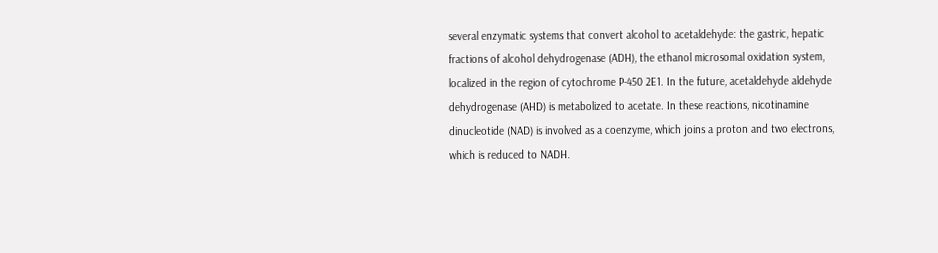several enzymatic systems that convert alcohol to acetaldehyde: the gastric, hepatic fractions of alcohol dehydrogenase (ADH), the ethanol microsomal oxidation system, localized in the region of cytochrome P-450 2E1. In the future, acetaldehyde aldehyde dehydrogenase (AHD) is metabolized to acetate. In these reactions, nicotinamine dinucleotide (NAD) is involved as a coenzyme, which joins a proton and two electrons, which is reduced to NADH.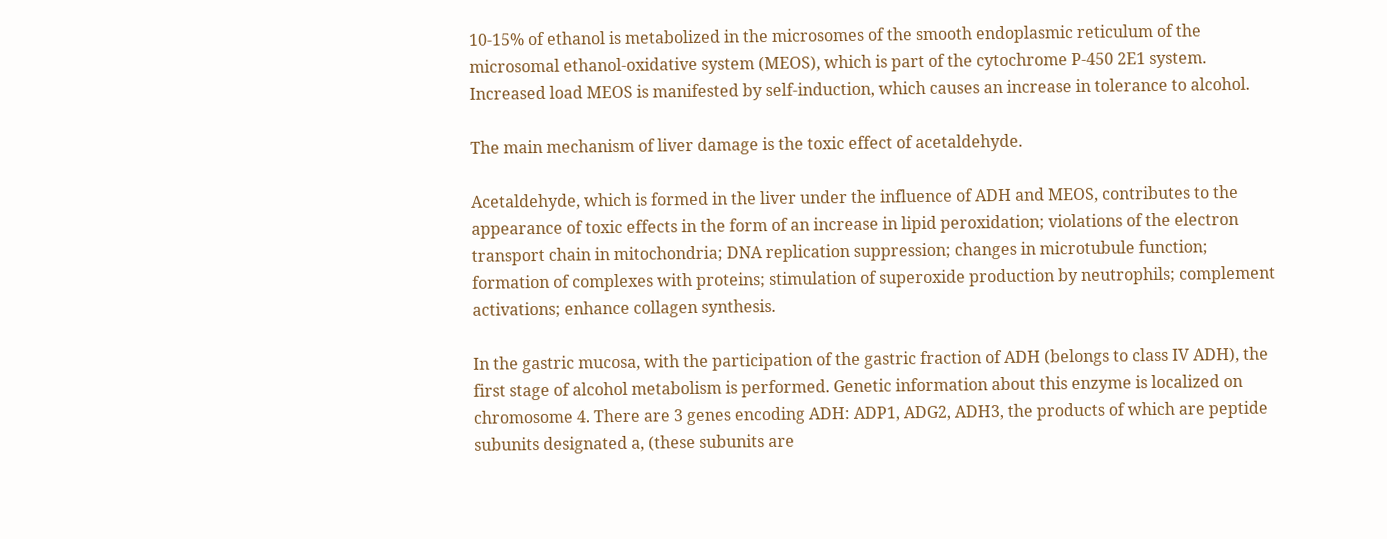10-15% of ethanol is metabolized in the microsomes of the smooth endoplasmic reticulum of the microsomal ethanol-oxidative system (MEOS), which is part of the cytochrome P-450 2E1 system. Increased load MEOS is manifested by self-induction, which causes an increase in tolerance to alcohol.

The main mechanism of liver damage is the toxic effect of acetaldehyde.

Acetaldehyde, which is formed in the liver under the influence of ADH and MEOS, contributes to the appearance of toxic effects in the form of an increase in lipid peroxidation; violations of the electron transport chain in mitochondria; DNA replication suppression; changes in microtubule function; formation of complexes with proteins; stimulation of superoxide production by neutrophils; complement activations; enhance collagen synthesis.

In the gastric mucosa, with the participation of the gastric fraction of ADH (belongs to class IV ADH), the first stage of alcohol metabolism is performed. Genetic information about this enzyme is localized on chromosome 4. There are 3 genes encoding ADH: ADP1, ADG2, ADH3, the products of which are peptide subunits designated a, (these subunits are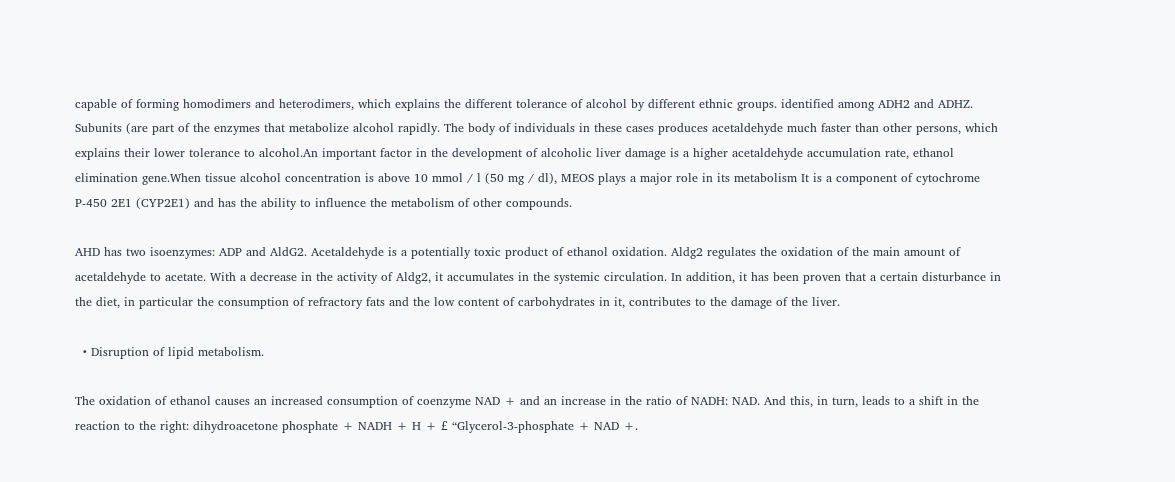capable of forming homodimers and heterodimers, which explains the different tolerance of alcohol by different ethnic groups. identified among ADH2 and ADHZ. Subunits (are part of the enzymes that metabolize alcohol rapidly. The body of individuals in these cases produces acetaldehyde much faster than other persons, which explains their lower tolerance to alcohol.An important factor in the development of alcoholic liver damage is a higher acetaldehyde accumulation rate, ethanol elimination gene.When tissue alcohol concentration is above 10 mmol / l (50 mg / dl), MEOS plays a major role in its metabolism It is a component of cytochrome P-450 2E1 (CYP2E1) and has the ability to influence the metabolism of other compounds.

AHD has two isoenzymes: ADP and AldG2. Acetaldehyde is a potentially toxic product of ethanol oxidation. Aldg2 regulates the oxidation of the main amount of acetaldehyde to acetate. With a decrease in the activity of Aldg2, it accumulates in the systemic circulation. In addition, it has been proven that a certain disturbance in the diet, in particular the consumption of refractory fats and the low content of carbohydrates in it, contributes to the damage of the liver.

  • Disruption of lipid metabolism.

The oxidation of ethanol causes an increased consumption of coenzyme NAD + and an increase in the ratio of NADH: NAD. And this, in turn, leads to a shift in the reaction to the right: dihydroacetone phosphate + NADH + H + £ “Glycerol-3-phosphate + NAD +.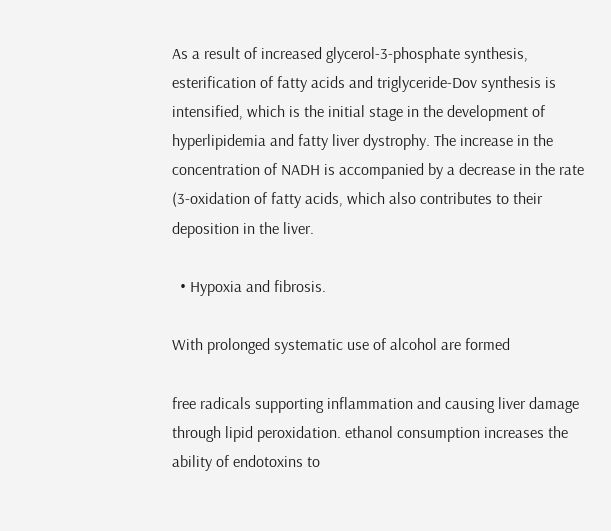As a result of increased glycerol-3-phosphate synthesis, esterification of fatty acids and triglyceride-Dov synthesis is intensified, which is the initial stage in the development of hyperlipidemia and fatty liver dystrophy. The increase in the concentration of NADH is accompanied by a decrease in the rate (3-oxidation of fatty acids, which also contributes to their deposition in the liver.

  • Hypoxia and fibrosis.

With prolonged systematic use of alcohol are formed

free radicals supporting inflammation and causing liver damage through lipid peroxidation. ethanol consumption increases the ability of endotoxins to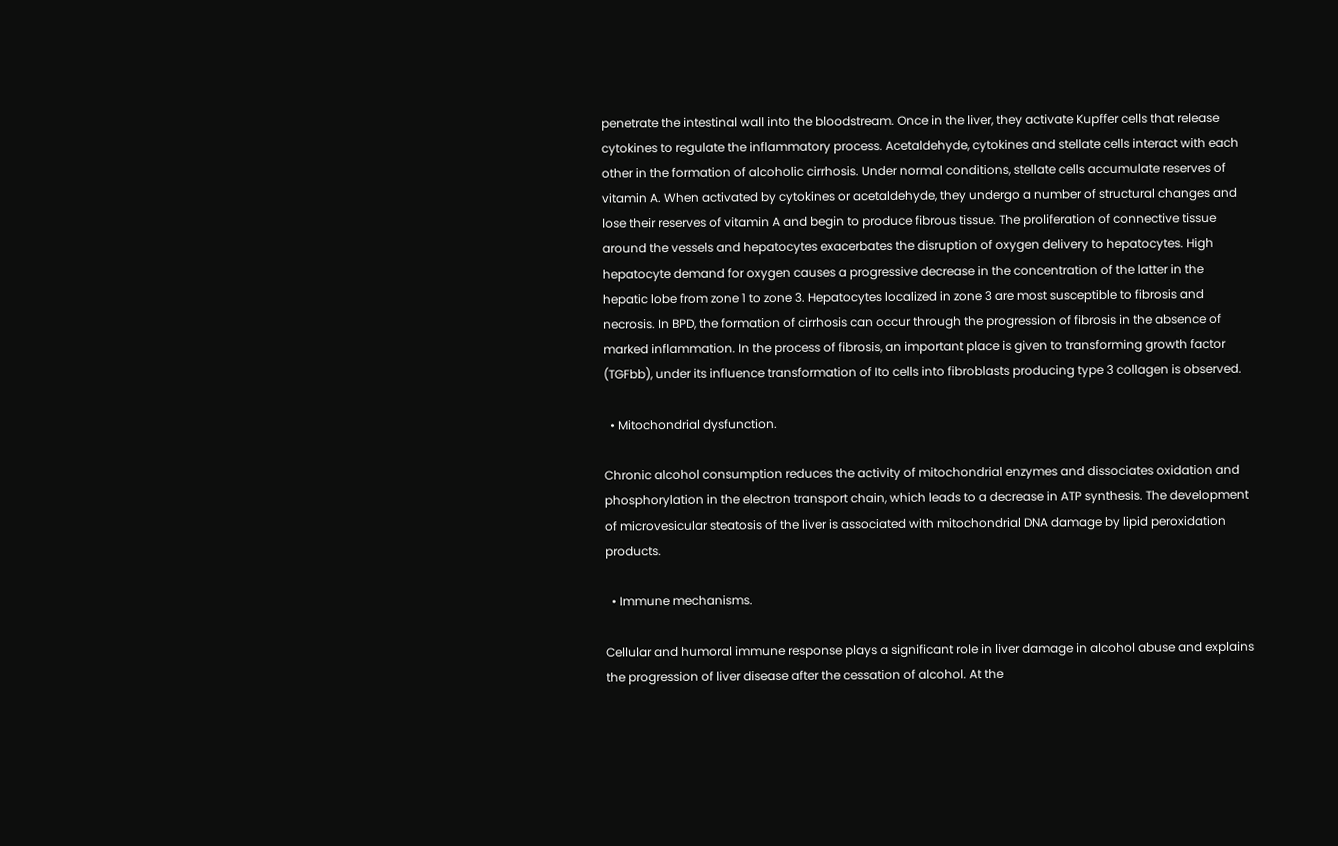penetrate the intestinal wall into the bloodstream. Once in the liver, they activate Kupffer cells that release cytokines to regulate the inflammatory process. Acetaldehyde, cytokines and stellate cells interact with each other in the formation of alcoholic cirrhosis. Under normal conditions, stellate cells accumulate reserves of vitamin A. When activated by cytokines or acetaldehyde, they undergo a number of structural changes and lose their reserves of vitamin A and begin to produce fibrous tissue. The proliferation of connective tissue around the vessels and hepatocytes exacerbates the disruption of oxygen delivery to hepatocytes. High hepatocyte demand for oxygen causes a progressive decrease in the concentration of the latter in the hepatic lobe from zone 1 to zone 3. Hepatocytes localized in zone 3 are most susceptible to fibrosis and necrosis. In BPD, the formation of cirrhosis can occur through the progression of fibrosis in the absence of marked inflammation. In the process of fibrosis, an important place is given to transforming growth factor (TGFbb), under its influence transformation of Ito cells into fibroblasts producing type 3 collagen is observed.

  • Mitochondrial dysfunction.

Chronic alcohol consumption reduces the activity of mitochondrial enzymes and dissociates oxidation and phosphorylation in the electron transport chain, which leads to a decrease in ATP synthesis. The development of microvesicular steatosis of the liver is associated with mitochondrial DNA damage by lipid peroxidation products.

  • Immune mechanisms.

Cellular and humoral immune response plays a significant role in liver damage in alcohol abuse and explains the progression of liver disease after the cessation of alcohol. At the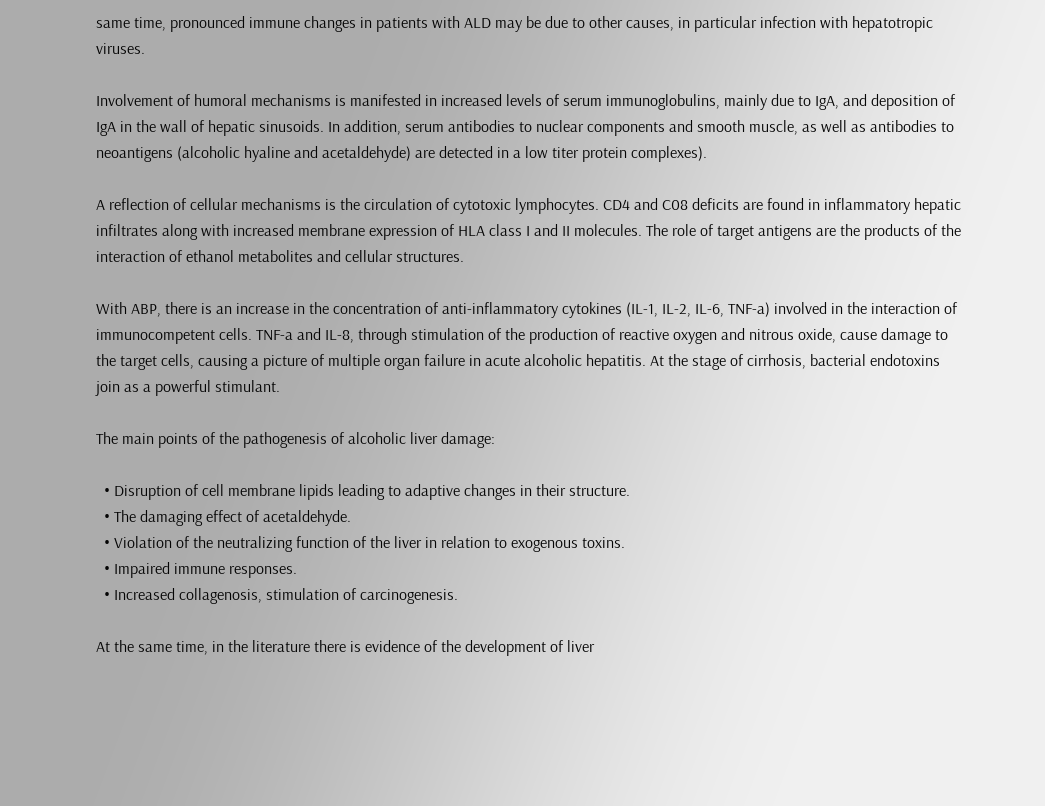same time, pronounced immune changes in patients with ALD may be due to other causes, in particular infection with hepatotropic viruses.

Involvement of humoral mechanisms is manifested in increased levels of serum immunoglobulins, mainly due to IgA, and deposition of IgA in the wall of hepatic sinusoids. In addition, serum antibodies to nuclear components and smooth muscle, as well as antibodies to neoantigens (alcoholic hyaline and acetaldehyde) are detected in a low titer protein complexes).

A reflection of cellular mechanisms is the circulation of cytotoxic lymphocytes. CD4 and C08 deficits are found in inflammatory hepatic infiltrates along with increased membrane expression of HLA class I and II molecules. The role of target antigens are the products of the interaction of ethanol metabolites and cellular structures.

With ABP, there is an increase in the concentration of anti-inflammatory cytokines (IL-1, IL-2, IL-6, TNF-a) involved in the interaction of immunocompetent cells. TNF-a and IL-8, through stimulation of the production of reactive oxygen and nitrous oxide, cause damage to the target cells, causing a picture of multiple organ failure in acute alcoholic hepatitis. At the stage of cirrhosis, bacterial endotoxins join as a powerful stimulant.

The main points of the pathogenesis of alcoholic liver damage:

  • Disruption of cell membrane lipids leading to adaptive changes in their structure.
  • The damaging effect of acetaldehyde.
  • Violation of the neutralizing function of the liver in relation to exogenous toxins.
  • Impaired immune responses.
  • Increased collagenosis, stimulation of carcinogenesis.

At the same time, in the literature there is evidence of the development of liver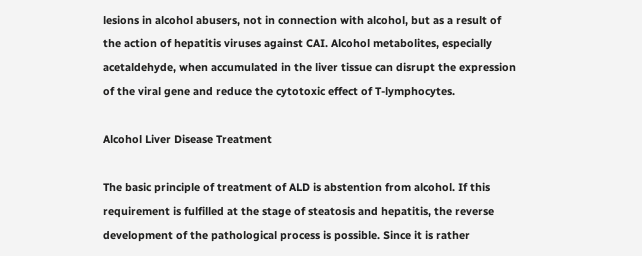lesions in alcohol abusers, not in connection with alcohol, but as a result of the action of hepatitis viruses against CAI. Alcohol metabolites, especially acetaldehyde, when accumulated in the liver tissue can disrupt the expression of the viral gene and reduce the cytotoxic effect of T-lymphocytes.

Alcohol Liver Disease Treatment

The basic principle of treatment of ALD is abstention from alcohol. If this requirement is fulfilled at the stage of steatosis and hepatitis, the reverse development of the pathological process is possible. Since it is rather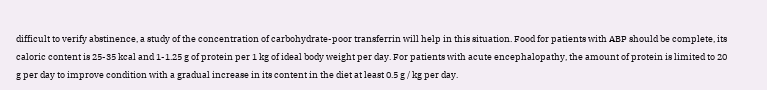difficult to verify abstinence, a study of the concentration of carbohydrate-poor transferrin will help in this situation. Food for patients with ABP should be complete, its caloric content is 25-35 kcal and 1-1.25 g of protein per 1 kg of ideal body weight per day. For patients with acute encephalopathy, the amount of protein is limited to 20 g per day to improve condition with a gradual increase in its content in the diet at least 0.5 g / kg per day.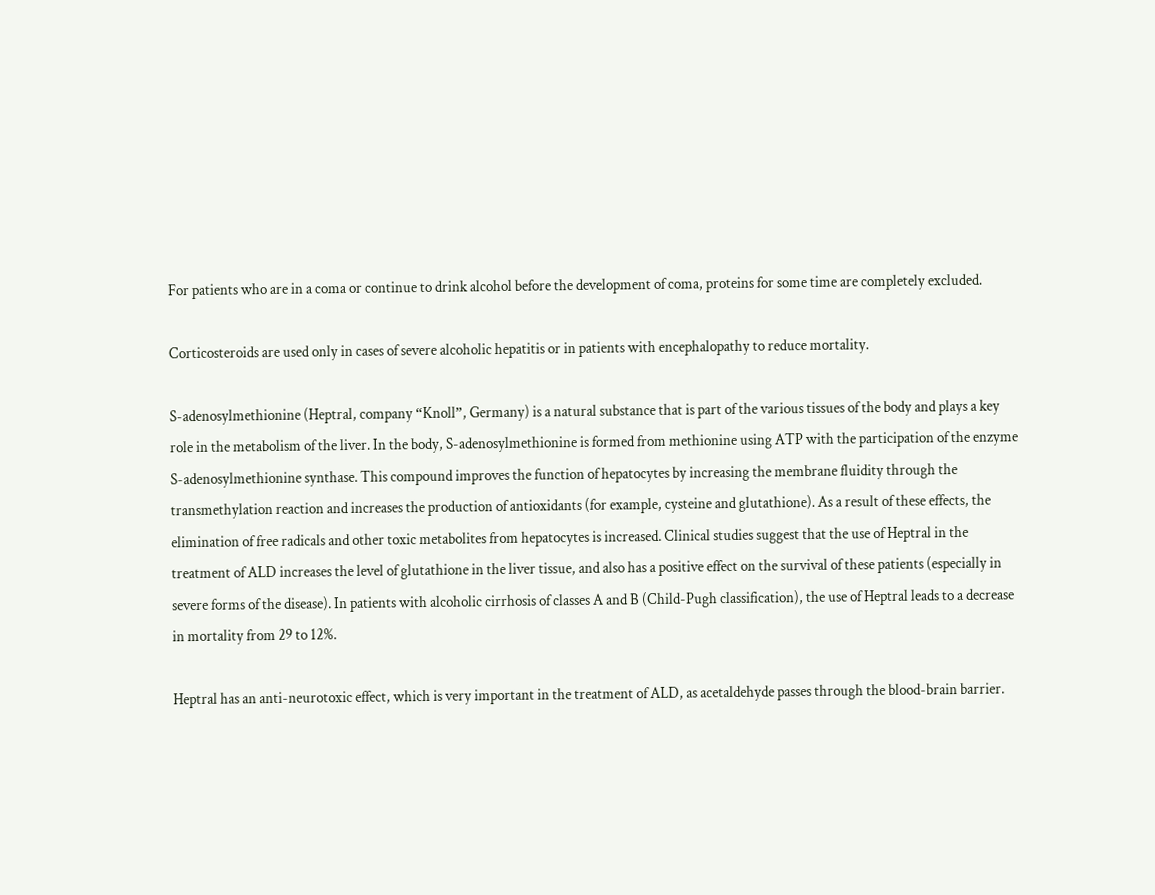For patients who are in a coma or continue to drink alcohol before the development of coma, proteins for some time are completely excluded.

Corticosteroids are used only in cases of severe alcoholic hepatitis or in patients with encephalopathy to reduce mortality.

S-adenosylmethionine (Heptral, company “Knoll”, Germany) is a natural substance that is part of the various tissues of the body and plays a key role in the metabolism of the liver. In the body, S-adenosylmethionine is formed from methionine using ATP with the participation of the enzyme S-adenosylmethionine synthase. This compound improves the function of hepatocytes by increasing the membrane fluidity through the transmethylation reaction and increases the production of antioxidants (for example, cysteine and glutathione). As a result of these effects, the elimination of free radicals and other toxic metabolites from hepatocytes is increased. Clinical studies suggest that the use of Heptral in the treatment of ALD increases the level of glutathione in the liver tissue, and also has a positive effect on the survival of these patients (especially in severe forms of the disease). In patients with alcoholic cirrhosis of classes A and B (Child-Pugh classification), the use of Heptral leads to a decrease in mortality from 29 to 12%.

Heptral has an anti-neurotoxic effect, which is very important in the treatment of ALD, as acetaldehyde passes through the blood-brain barrier.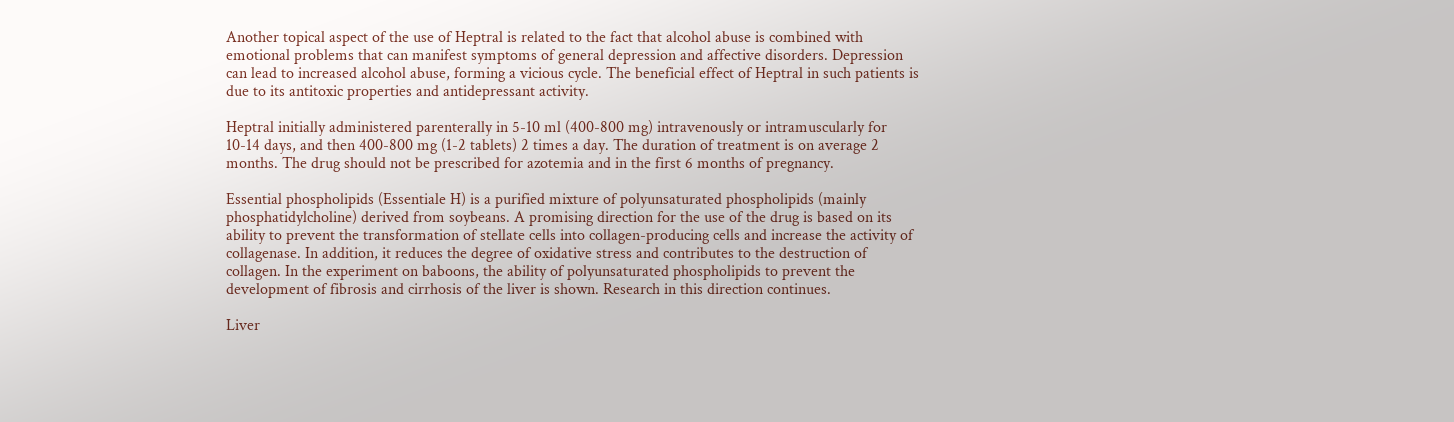Another topical aspect of the use of Heptral is related to the fact that alcohol abuse is combined with emotional problems that can manifest symptoms of general depression and affective disorders. Depression can lead to increased alcohol abuse, forming a vicious cycle. The beneficial effect of Heptral in such patients is due to its antitoxic properties and antidepressant activity.

Heptral initially administered parenterally in 5-10 ml (400-800 mg) intravenously or intramuscularly for 10-14 days, and then 400-800 mg (1-2 tablets) 2 times a day. The duration of treatment is on average 2 months. The drug should not be prescribed for azotemia and in the first 6 months of pregnancy.

Essential phospholipids (Essentiale H) is a purified mixture of polyunsaturated phospholipids (mainly phosphatidylcholine) derived from soybeans. A promising direction for the use of the drug is based on its ability to prevent the transformation of stellate cells into collagen-producing cells and increase the activity of collagenase. In addition, it reduces the degree of oxidative stress and contributes to the destruction of collagen. In the experiment on baboons, the ability of polyunsaturated phospholipids to prevent the development of fibrosis and cirrhosis of the liver is shown. Research in this direction continues.

Liver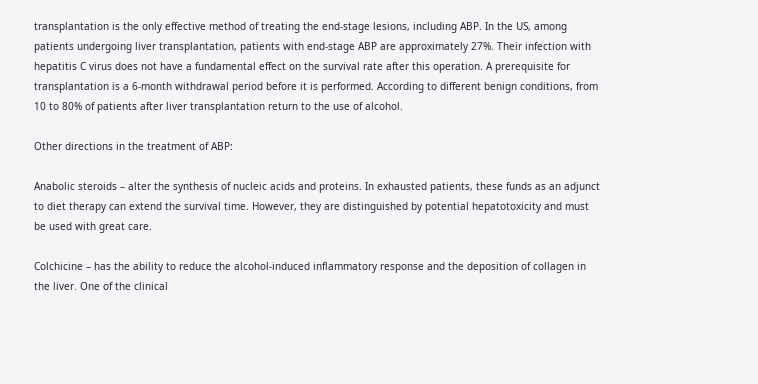transplantation is the only effective method of treating the end-stage lesions, including ABP. In the US, among patients undergoing liver transplantation, patients with end-stage ABP are approximately 27%. Their infection with hepatitis C virus does not have a fundamental effect on the survival rate after this operation. A prerequisite for transplantation is a 6-month withdrawal period before it is performed. According to different benign conditions, from 10 to 80% of patients after liver transplantation return to the use of alcohol.

Other directions in the treatment of ABP:

Anabolic steroids – alter the synthesis of nucleic acids and proteins. In exhausted patients, these funds as an adjunct to diet therapy can extend the survival time. However, they are distinguished by potential hepatotoxicity and must be used with great care.

Colchicine – has the ability to reduce the alcohol-induced inflammatory response and the deposition of collagen in the liver. One of the clinical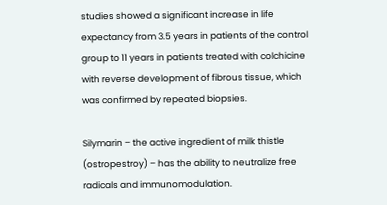studies showed a significant increase in life expectancy from 3.5 years in patients of the control group to 11 years in patients treated with colchicine with reverse development of fibrous tissue, which was confirmed by repeated biopsies.

Silymarin – the active ingredient of milk thistle (ostropestroy) – has the ability to neutralize free radicals and immunomodulation.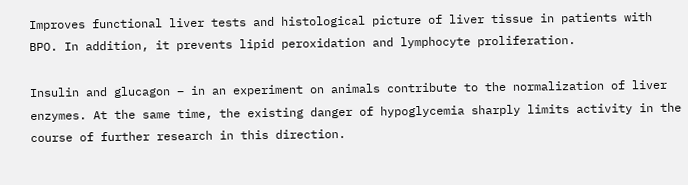Improves functional liver tests and histological picture of liver tissue in patients with BPO. In addition, it prevents lipid peroxidation and lymphocyte proliferation.

Insulin and glucagon – in an experiment on animals contribute to the normalization of liver enzymes. At the same time, the existing danger of hypoglycemia sharply limits activity in the course of further research in this direction.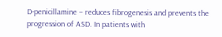D-penicillamine – reduces fibrogenesis and prevents the progression of ASD. In patients with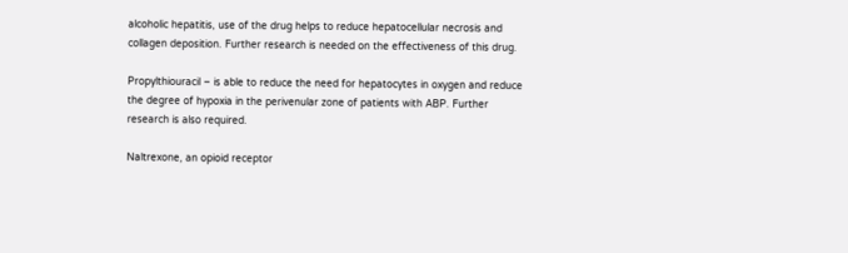alcoholic hepatitis, use of the drug helps to reduce hepatocellular necrosis and collagen deposition. Further research is needed on the effectiveness of this drug.

Propylthiouracil – is able to reduce the need for hepatocytes in oxygen and reduce the degree of hypoxia in the perivenular zone of patients with ABP. Further research is also required.

Naltrexone, an opioid receptor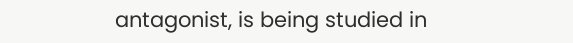antagonist, is being studied in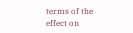terms of the effect on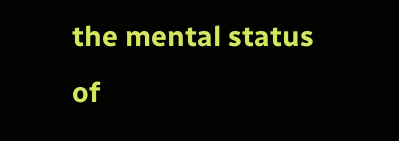the mental status of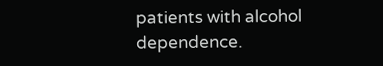patients with alcohol dependence.